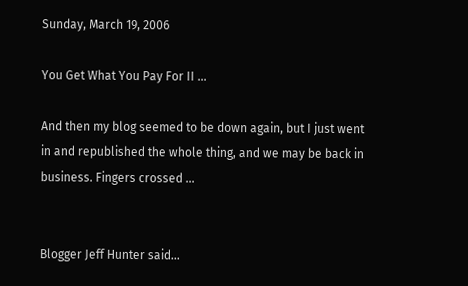Sunday, March 19, 2006

You Get What You Pay For II ...

And then my blog seemed to be down again, but I just went in and republished the whole thing, and we may be back in business. Fingers crossed ...


Blogger Jeff Hunter said...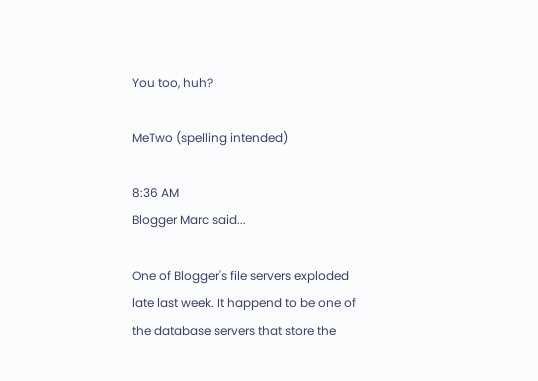You too, huh?

MeTwo (spelling intended)

8:36 AM
Blogger Marc said...

One of Blogger's file servers exploded late last week. It happend to be one of the database servers that store the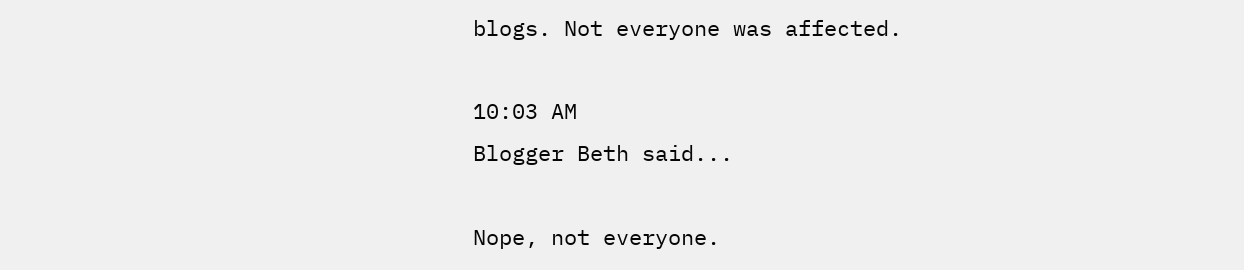blogs. Not everyone was affected.

10:03 AM
Blogger Beth said...

Nope, not everyone.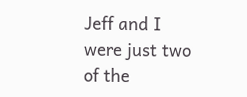Jeff and I were just two of the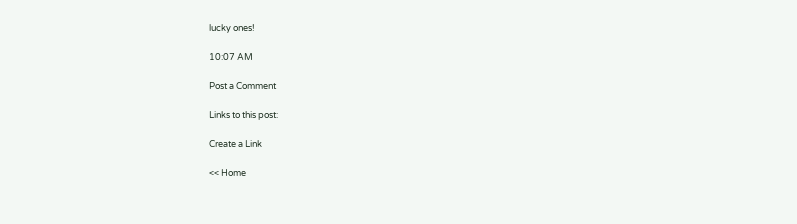lucky ones!

10:07 AM

Post a Comment

Links to this post:

Create a Link

<< Home